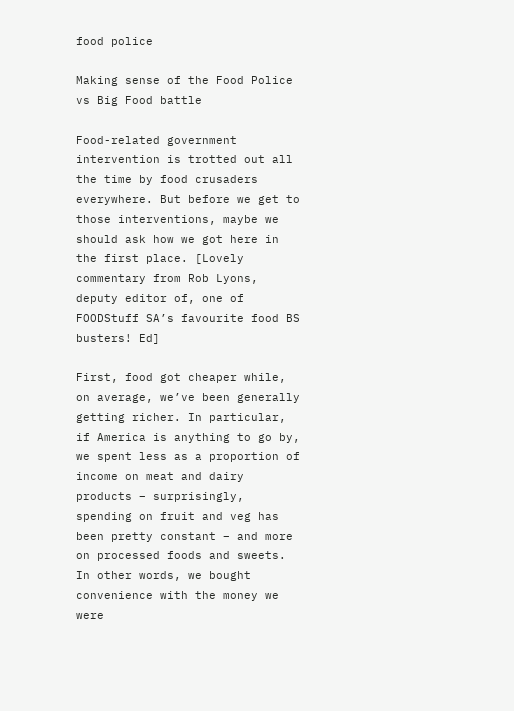food police

Making sense of the Food Police vs Big Food battle

Food-related government intervention is trotted out all the time by food crusaders everywhere. But before we get to those interventions, maybe we should ask how we got here in the first place. [Lovely commentary from Rob Lyons, deputy editor of, one of FOODStuff SA’s favourite food BS busters! Ed]

First, food got cheaper while, on average, we’ve been generally getting richer. In particular, if America is anything to go by, we spent less as a proportion of income on meat and dairy products – surprisingly, spending on fruit and veg has been pretty constant – and more on processed foods and sweets. In other words, we bought convenience with the money we were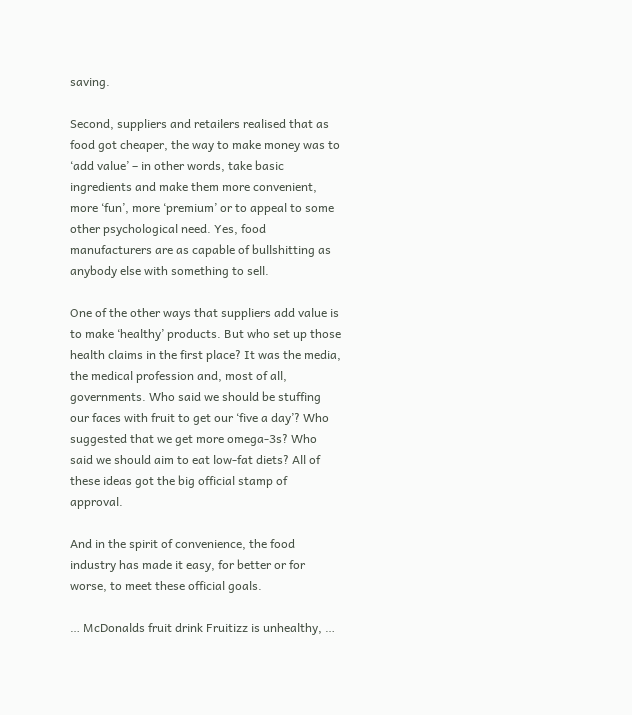saving.

Second, suppliers and retailers realised that as food got cheaper, the way to make money was to ‘add value’ – in other words, take basic ingredients and make them more convenient, more ‘fun’, more ‘premium’ or to appeal to some other psychological need. Yes, food manufacturers are as capable of bullshitting as anybody else with something to sell.

One of the other ways that suppliers add value is to make ‘healthy’ products. But who set up those health claims in the first place? It was the media, the medical profession and, most of all, governments. Who said we should be stuffing our faces with fruit to get our ‘five a day’? Who suggested that we get more omega-3s? Who said we should aim to eat low-fat diets? All of these ideas got the big official stamp of approval.

And in the spirit of convenience, the food industry has made it easy, for better or for worse, to meet these official goals.

… McDonalds fruit drink Fruitizz is unhealthy, …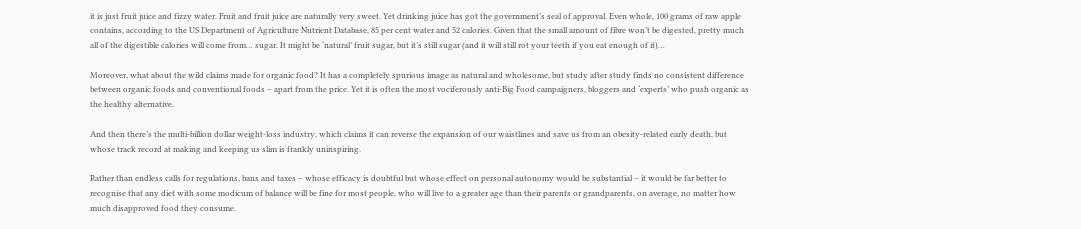it is just fruit juice and fizzy water. Fruit and fruit juice are naturally very sweet. Yet drinking juice has got the government’s seal of approval. Even whole, 100 grams of raw apple contains, according to the US Department of Agriculture Nutrient Database, 85 per cent water and 52 calories. Given that the small amount of fibre won’t be digested, pretty much all of the digestible calories will come from… sugar. It might be ‘natural’ fruit sugar, but it’s still sugar (and it will still rot your teeth if you eat enough of it)…

Moreover, what about the wild claims made for organic food? It has a completely spurious image as natural and wholesome, but study after study finds no consistent difference between organic foods and conventional foods – apart from the price. Yet it is often the most vociferously anti-Big Food campaigners, bloggers and ‘experts’ who push organic as the healthy alternative.

And then there’s the multi-billion dollar weight-loss industry, which claims it can reverse the expansion of our waistlines and save us from an obesity-related early death, but whose track record at making and keeping us slim is frankly uninspiring.

Rather than endless calls for regulations, bans and taxes – whose efficacy is doubtful but whose effect on personal autonomy would be substantial – it would be far better to recognise that any diet with some modicum of balance will be fine for most people, who will live to a greater age than their parents or grandparents, on average, no matter how much disapproved food they consume.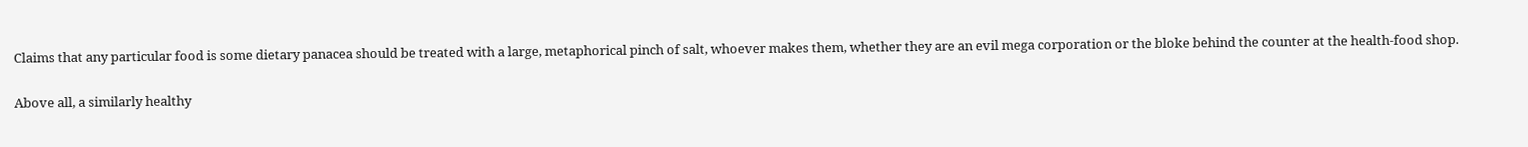Claims that any particular food is some dietary panacea should be treated with a large, metaphorical pinch of salt, whoever makes them, whether they are an evil mega corporation or the bloke behind the counter at the health-food shop.

Above all, a similarly healthy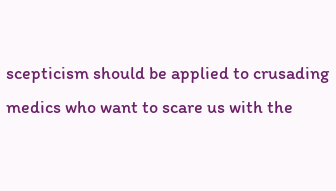scepticism should be applied to crusading medics who want to scare us with the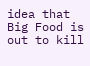idea that Big Food is out to kill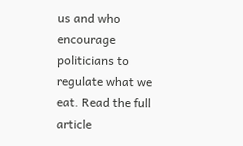us and who encourage politicians to regulate what we eat. Read the full article